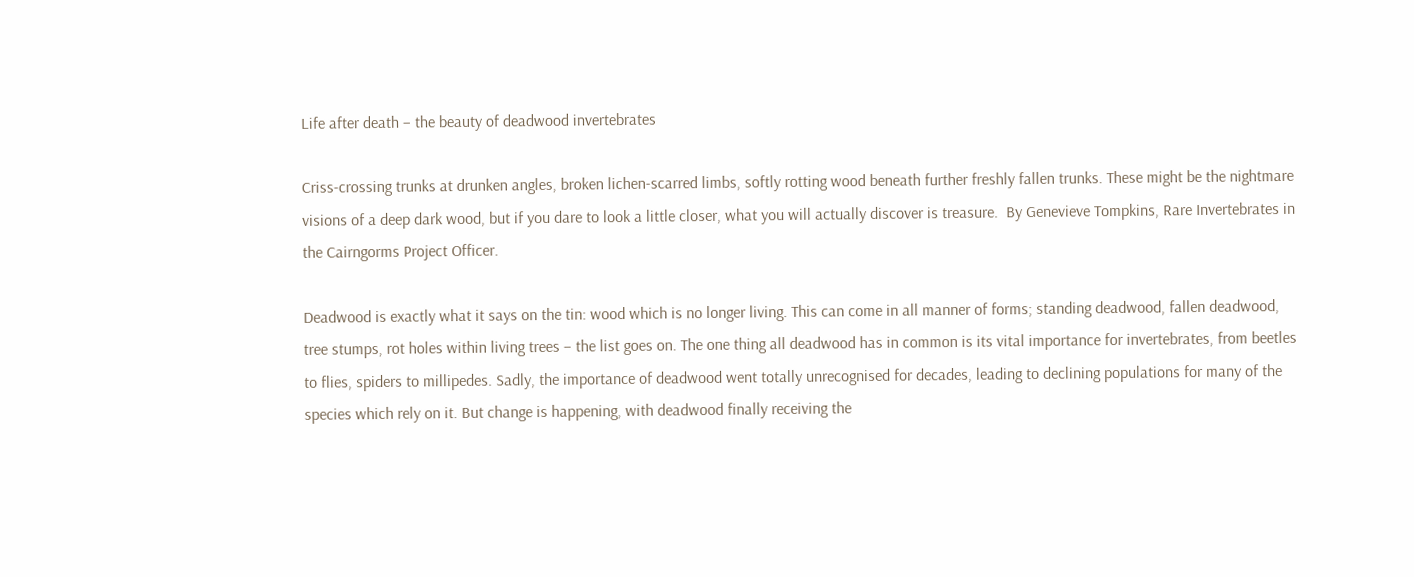Life after death – the beauty of deadwood invertebrates

Criss-crossing trunks at drunken angles, broken lichen-scarred limbs, softly rotting wood beneath further freshly fallen trunks. These might be the nightmare visions of a deep dark wood, but if you dare to look a little closer, what you will actually discover is treasure.  By Genevieve Tompkins, Rare Invertebrates in the Cairngorms Project Officer.

Deadwood is exactly what it says on the tin: wood which is no longer living. This can come in all manner of forms; standing deadwood, fallen deadwood, tree stumps, rot holes within living trees – the list goes on. The one thing all deadwood has in common is its vital importance for invertebrates, from beetles to flies, spiders to millipedes. Sadly, the importance of deadwood went totally unrecognised for decades, leading to declining populations for many of the species which rely on it. But change is happening, with deadwood finally receiving the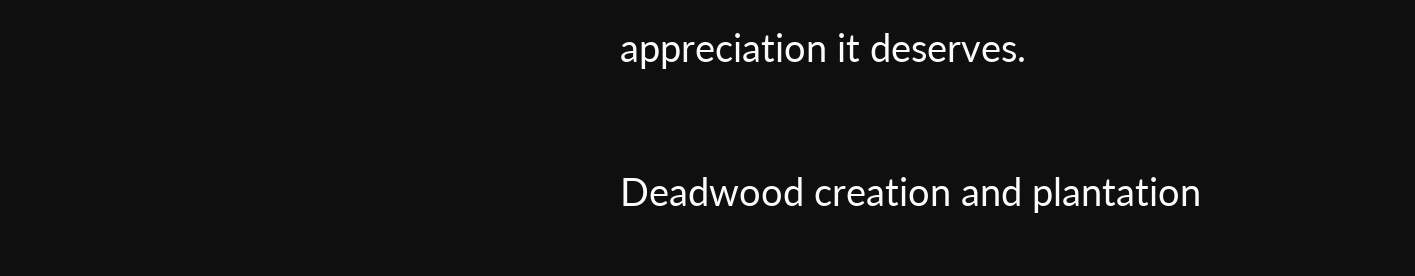appreciation it deserves.

Deadwood creation and plantation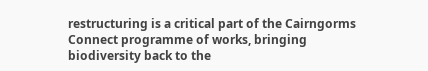restructuring is a critical part of the Cairngorms Connect programme of works, bringing biodiversity back to the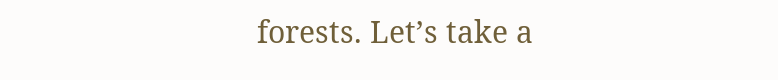forests. Let’s take a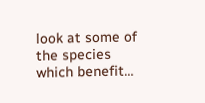look at some of the species which benefit…